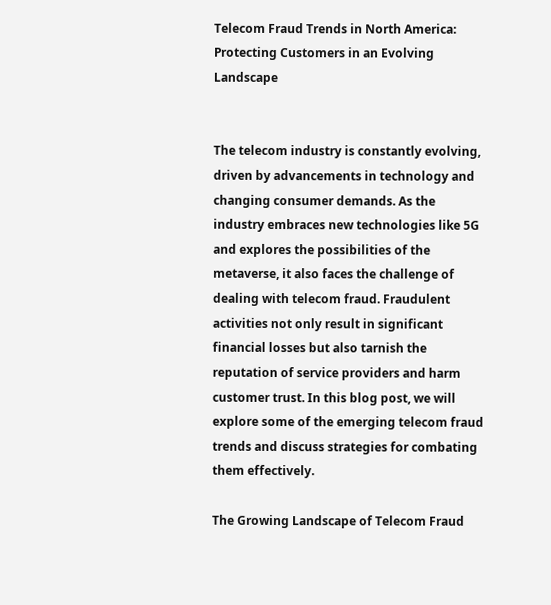Telecom Fraud Trends in North America: Protecting Customers in an Evolving Landscape


The telecom industry is constantly evolving, driven by advancements in technology and changing consumer demands. As the industry embraces new technologies like 5G and explores the possibilities of the metaverse, it also faces the challenge of dealing with telecom fraud. Fraudulent activities not only result in significant financial losses but also tarnish the reputation of service providers and harm customer trust. In this blog post, we will explore some of the emerging telecom fraud trends and discuss strategies for combating them effectively.

The Growing Landscape of Telecom Fraud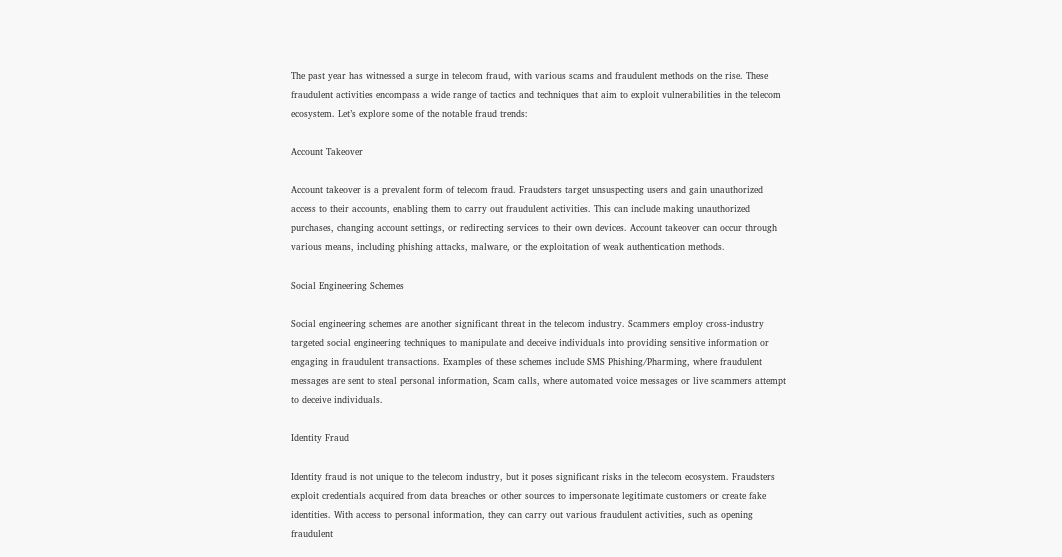The past year has witnessed a surge in telecom fraud, with various scams and fraudulent methods on the rise. These fraudulent activities encompass a wide range of tactics and techniques that aim to exploit vulnerabilities in the telecom ecosystem. Let’s explore some of the notable fraud trends:

Account Takeover

Account takeover is a prevalent form of telecom fraud. Fraudsters target unsuspecting users and gain unauthorized access to their accounts, enabling them to carry out fraudulent activities. This can include making unauthorized purchases, changing account settings, or redirecting services to their own devices. Account takeover can occur through various means, including phishing attacks, malware, or the exploitation of weak authentication methods.

Social Engineering Schemes

Social engineering schemes are another significant threat in the telecom industry. Scammers employ cross-industry targeted social engineering techniques to manipulate and deceive individuals into providing sensitive information or engaging in fraudulent transactions. Examples of these schemes include SMS Phishing/Pharming, where fraudulent messages are sent to steal personal information, Scam calls, where automated voice messages or live scammers attempt to deceive individuals.

Identity Fraud

Identity fraud is not unique to the telecom industry, but it poses significant risks in the telecom ecosystem. Fraudsters exploit credentials acquired from data breaches or other sources to impersonate legitimate customers or create fake identities. With access to personal information, they can carry out various fraudulent activities, such as opening fraudulent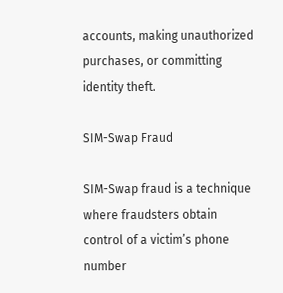accounts, making unauthorized purchases, or committing identity theft.

SIM-Swap Fraud

SIM-Swap fraud is a technique where fraudsters obtain control of a victim’s phone number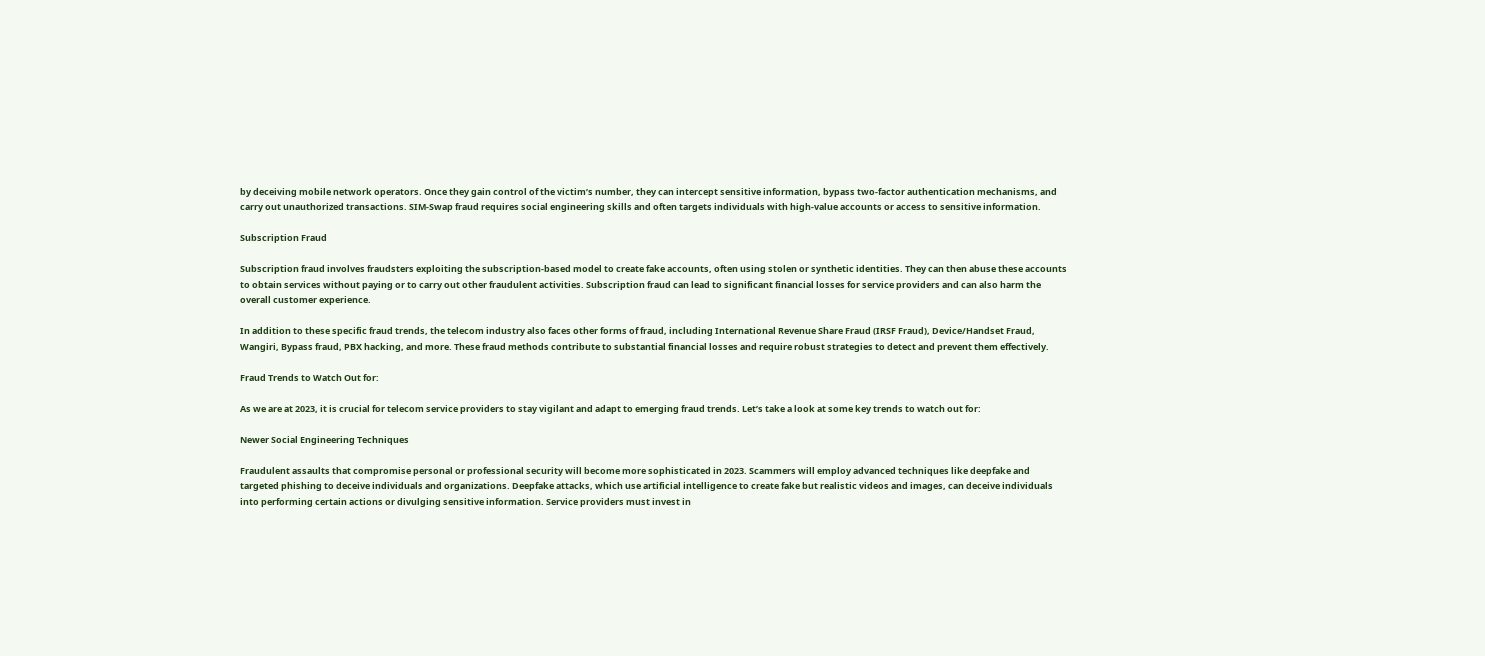by deceiving mobile network operators. Once they gain control of the victim’s number, they can intercept sensitive information, bypass two-factor authentication mechanisms, and carry out unauthorized transactions. SIM-Swap fraud requires social engineering skills and often targets individuals with high-value accounts or access to sensitive information.

Subscription Fraud

Subscription fraud involves fraudsters exploiting the subscription-based model to create fake accounts, often using stolen or synthetic identities. They can then abuse these accounts to obtain services without paying or to carry out other fraudulent activities. Subscription fraud can lead to significant financial losses for service providers and can also harm the overall customer experience.

In addition to these specific fraud trends, the telecom industry also faces other forms of fraud, including International Revenue Share Fraud (IRSF Fraud), Device/Handset Fraud, Wangiri, Bypass fraud, PBX hacking, and more. These fraud methods contribute to substantial financial losses and require robust strategies to detect and prevent them effectively.

Fraud Trends to Watch Out for:

As we are at 2023, it is crucial for telecom service providers to stay vigilant and adapt to emerging fraud trends. Let’s take a look at some key trends to watch out for:

Newer Social Engineering Techniques

Fraudulent assaults that compromise personal or professional security will become more sophisticated in 2023. Scammers will employ advanced techniques like deepfake and targeted phishing to deceive individuals and organizations. Deepfake attacks, which use artificial intelligence to create fake but realistic videos and images, can deceive individuals into performing certain actions or divulging sensitive information. Service providers must invest in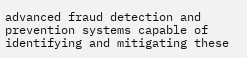advanced fraud detection and prevention systems capable of identifying and mitigating these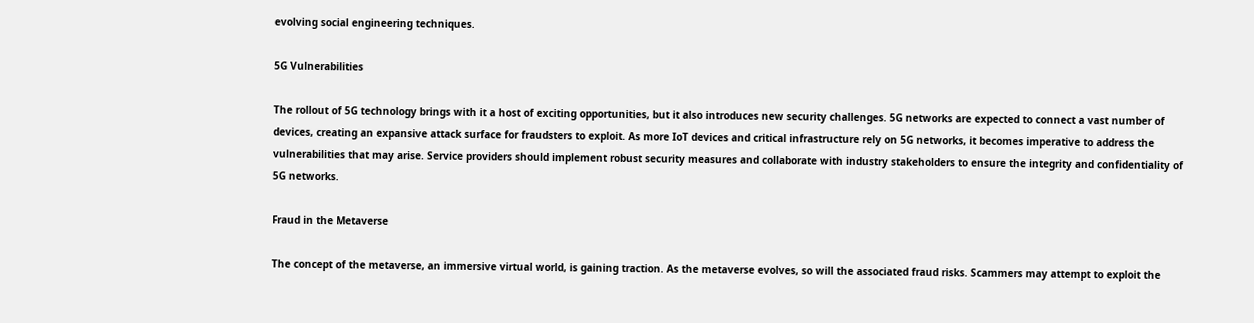evolving social engineering techniques.

5G Vulnerabilities

The rollout of 5G technology brings with it a host of exciting opportunities, but it also introduces new security challenges. 5G networks are expected to connect a vast number of devices, creating an expansive attack surface for fraudsters to exploit. As more IoT devices and critical infrastructure rely on 5G networks, it becomes imperative to address the vulnerabilities that may arise. Service providers should implement robust security measures and collaborate with industry stakeholders to ensure the integrity and confidentiality of 5G networks.

Fraud in the Metaverse

The concept of the metaverse, an immersive virtual world, is gaining traction. As the metaverse evolves, so will the associated fraud risks. Scammers may attempt to exploit the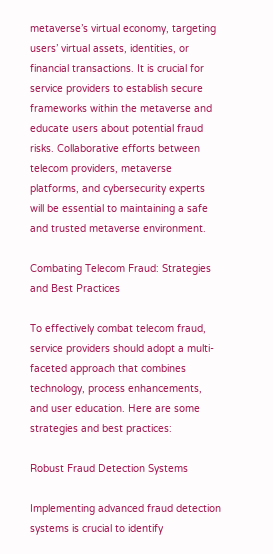metaverse’s virtual economy, targeting users’ virtual assets, identities, or financial transactions. It is crucial for service providers to establish secure frameworks within the metaverse and educate users about potential fraud risks. Collaborative efforts between telecom providers, metaverse platforms, and cybersecurity experts will be essential to maintaining a safe and trusted metaverse environment.

Combating Telecom Fraud: Strategies and Best Practices

To effectively combat telecom fraud, service providers should adopt a multi-faceted approach that combines technology, process enhancements, and user education. Here are some strategies and best practices:

Robust Fraud Detection Systems

Implementing advanced fraud detection systems is crucial to identify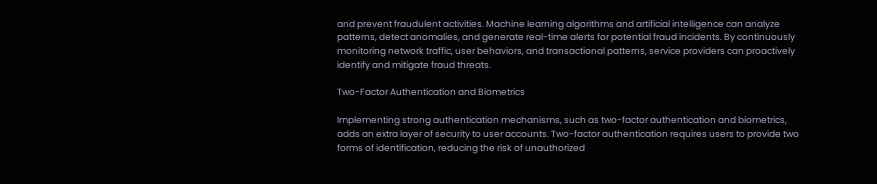and prevent fraudulent activities. Machine learning algorithms and artificial intelligence can analyze patterns, detect anomalies, and generate real-time alerts for potential fraud incidents. By continuously monitoring network traffic, user behaviors, and transactional patterns, service providers can proactively identify and mitigate fraud threats.

Two-Factor Authentication and Biometrics

Implementing strong authentication mechanisms, such as two-factor authentication and biometrics, adds an extra layer of security to user accounts. Two-factor authentication requires users to provide two forms of identification, reducing the risk of unauthorized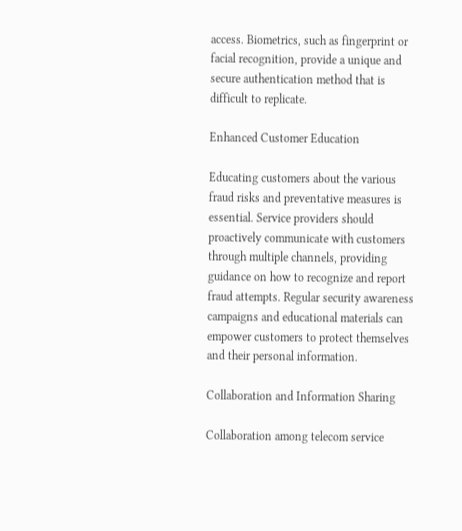access. Biometrics, such as fingerprint or facial recognition, provide a unique and secure authentication method that is difficult to replicate.

Enhanced Customer Education

Educating customers about the various fraud risks and preventative measures is essential. Service providers should proactively communicate with customers through multiple channels, providing guidance on how to recognize and report fraud attempts. Regular security awareness campaigns and educational materials can empower customers to protect themselves and their personal information.

Collaboration and Information Sharing

Collaboration among telecom service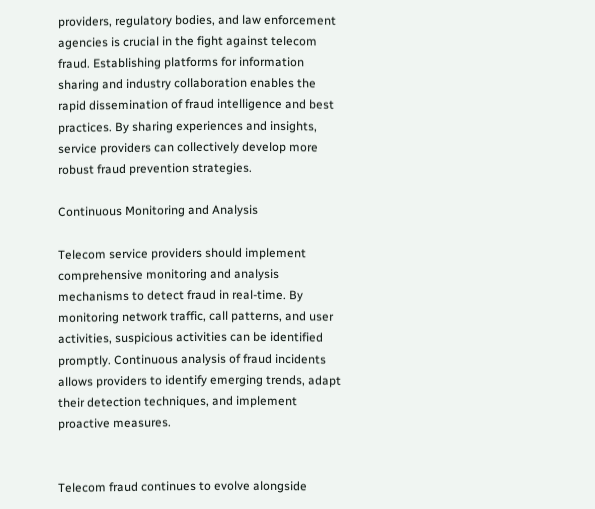providers, regulatory bodies, and law enforcement agencies is crucial in the fight against telecom fraud. Establishing platforms for information sharing and industry collaboration enables the rapid dissemination of fraud intelligence and best practices. By sharing experiences and insights, service providers can collectively develop more robust fraud prevention strategies.

Continuous Monitoring and Analysis

Telecom service providers should implement comprehensive monitoring and analysis mechanisms to detect fraud in real-time. By monitoring network traffic, call patterns, and user activities, suspicious activities can be identified promptly. Continuous analysis of fraud incidents allows providers to identify emerging trends, adapt their detection techniques, and implement proactive measures.


Telecom fraud continues to evolve alongside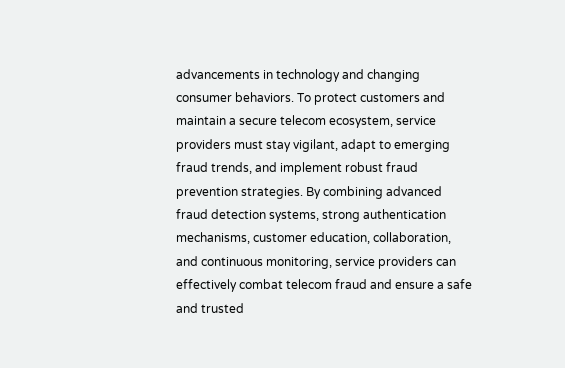advancements in technology and changing consumer behaviors. To protect customers and maintain a secure telecom ecosystem, service providers must stay vigilant, adapt to emerging fraud trends, and implement robust fraud prevention strategies. By combining advanced fraud detection systems, strong authentication mechanisms, customer education, collaboration, and continuous monitoring, service providers can effectively combat telecom fraud and ensure a safe and trusted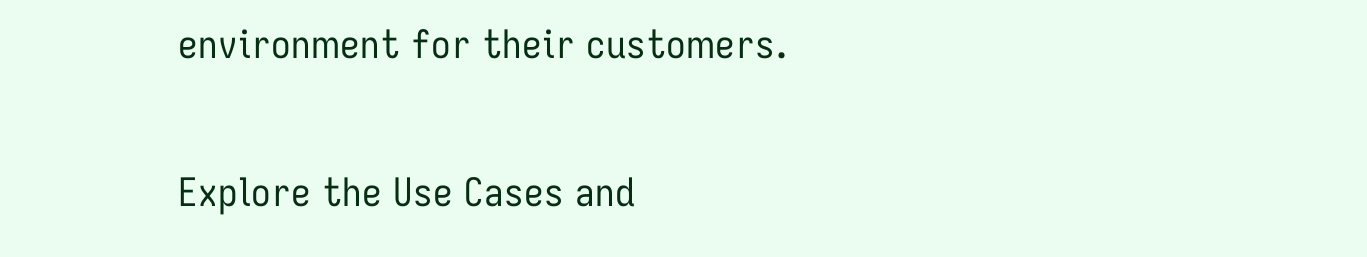environment for their customers.

Explore the Use Cases and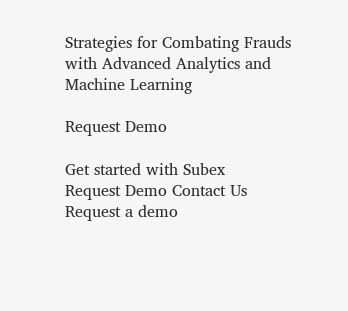Strategies for Combating Frauds with Advanced Analytics and Machine Learning

Request Demo

Get started with Subex
Request Demo Contact Us
Request a demo